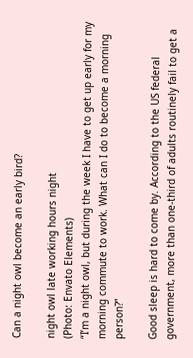Can a night owl become an early bird?

night owl late working hours night
(Photo: Envato Elements)
“I’m a night owl, but during the week I have to get up early for my morning commute to work. What can I do to become a morning person?”

Good sleep is hard to come by. According to the US federal government, more than one-third of adults routinely fail to get a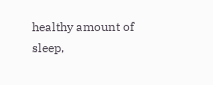healthy amount of sleep,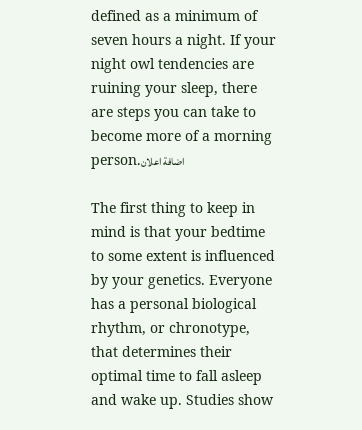defined as a minimum of seven hours a night. If your night owl tendencies are ruining your sleep, there are steps you can take to become more of a morning person.اضافة اعلان

The first thing to keep in mind is that your bedtime to some extent is influenced by your genetics. Everyone has a personal biological rhythm, or chronotype, that determines their optimal time to fall asleep and wake up. Studies show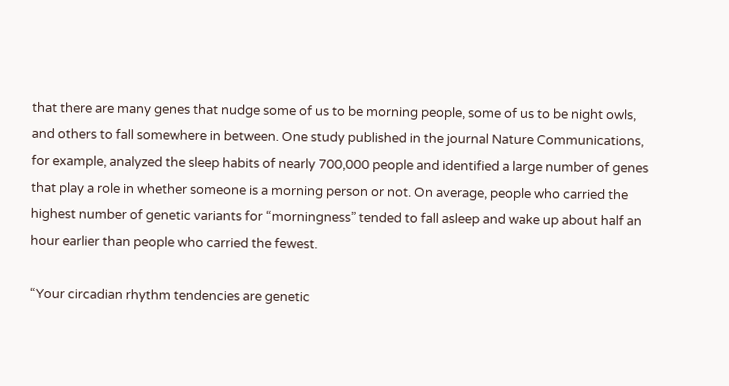that there are many genes that nudge some of us to be morning people, some of us to be night owls, and others to fall somewhere in between. One study published in the journal Nature Communications, for example, analyzed the sleep habits of nearly 700,000 people and identified a large number of genes that play a role in whether someone is a morning person or not. On average, people who carried the highest number of genetic variants for “morningness” tended to fall asleep and wake up about half an hour earlier than people who carried the fewest.

“Your circadian rhythm tendencies are genetic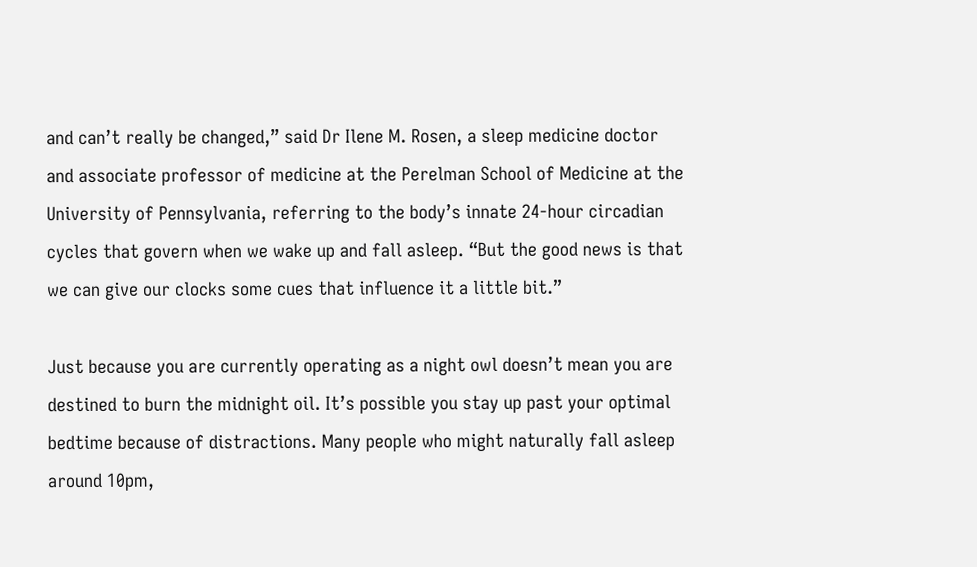and can’t really be changed,” said Dr Ilene M. Rosen, a sleep medicine doctor and associate professor of medicine at the Perelman School of Medicine at the University of Pennsylvania, referring to the body’s innate 24-hour circadian cycles that govern when we wake up and fall asleep. “But the good news is that we can give our clocks some cues that influence it a little bit.”

Just because you are currently operating as a night owl doesn’t mean you are destined to burn the midnight oil. It’s possible you stay up past your optimal bedtime because of distractions. Many people who might naturally fall asleep around 10pm,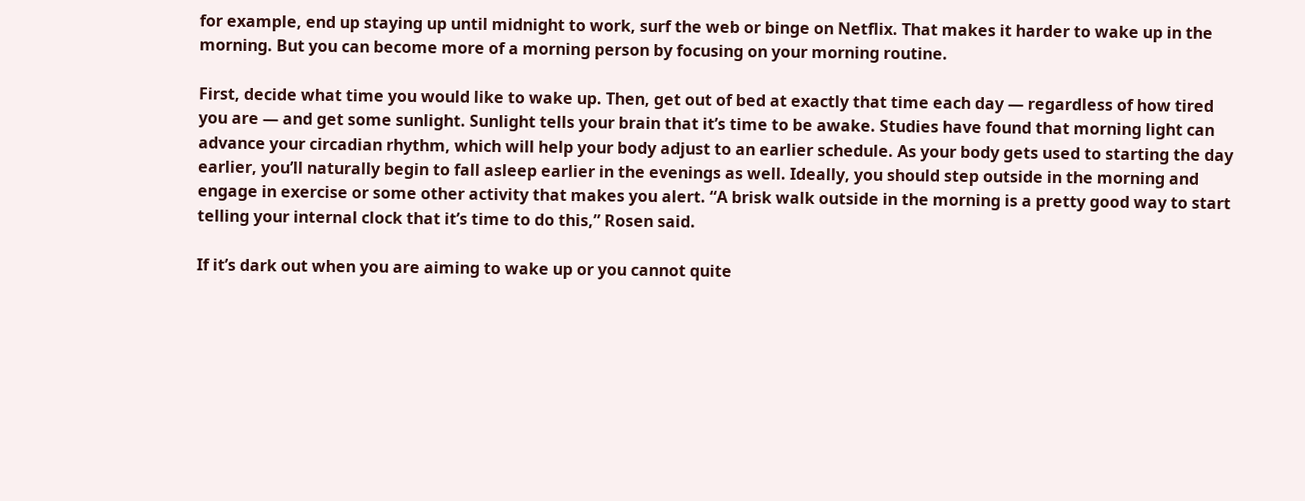for example, end up staying up until midnight to work, surf the web or binge on Netflix. That makes it harder to wake up in the morning. But you can become more of a morning person by focusing on your morning routine.

First, decide what time you would like to wake up. Then, get out of bed at exactly that time each day — regardless of how tired you are — and get some sunlight. Sunlight tells your brain that it’s time to be awake. Studies have found that morning light can advance your circadian rhythm, which will help your body adjust to an earlier schedule. As your body gets used to starting the day earlier, you’ll naturally begin to fall asleep earlier in the evenings as well. Ideally, you should step outside in the morning and engage in exercise or some other activity that makes you alert. “A brisk walk outside in the morning is a pretty good way to start telling your internal clock that it’s time to do this,” Rosen said.

If it’s dark out when you are aiming to wake up or you cannot quite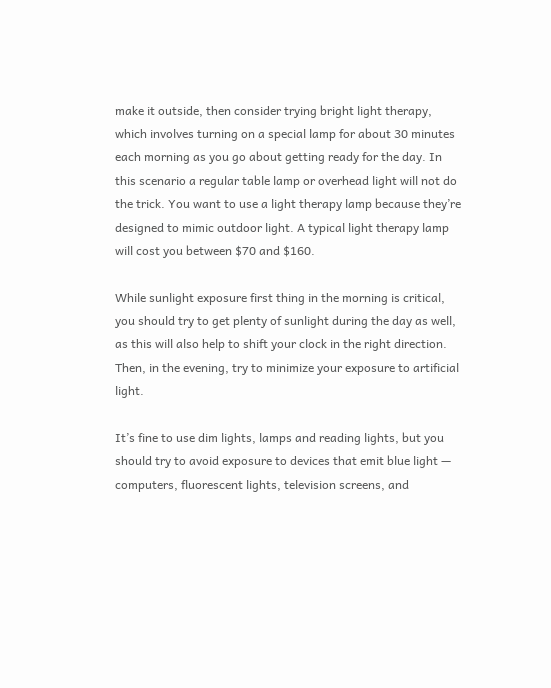make it outside, then consider trying bright light therapy, which involves turning on a special lamp for about 30 minutes each morning as you go about getting ready for the day. In this scenario a regular table lamp or overhead light will not do the trick. You want to use a light therapy lamp because they’re designed to mimic outdoor light. A typical light therapy lamp will cost you between $70 and $160.

While sunlight exposure first thing in the morning is critical, you should try to get plenty of sunlight during the day as well, as this will also help to shift your clock in the right direction. Then, in the evening, try to minimize your exposure to artificial light.

It’s fine to use dim lights, lamps and reading lights, but you should try to avoid exposure to devices that emit blue light — computers, fluorescent lights, television screens, and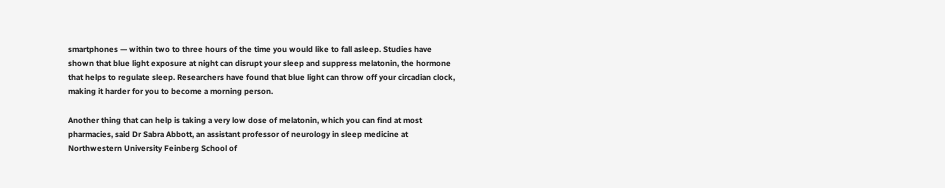smartphones — within two to three hours of the time you would like to fall asleep. Studies have shown that blue light exposure at night can disrupt your sleep and suppress melatonin, the hormone that helps to regulate sleep. Researchers have found that blue light can throw off your circadian clock, making it harder for you to become a morning person.

Another thing that can help is taking a very low dose of melatonin, which you can find at most pharmacies, said Dr Sabra Abbott, an assistant professor of neurology in sleep medicine at Northwestern University Feinberg School of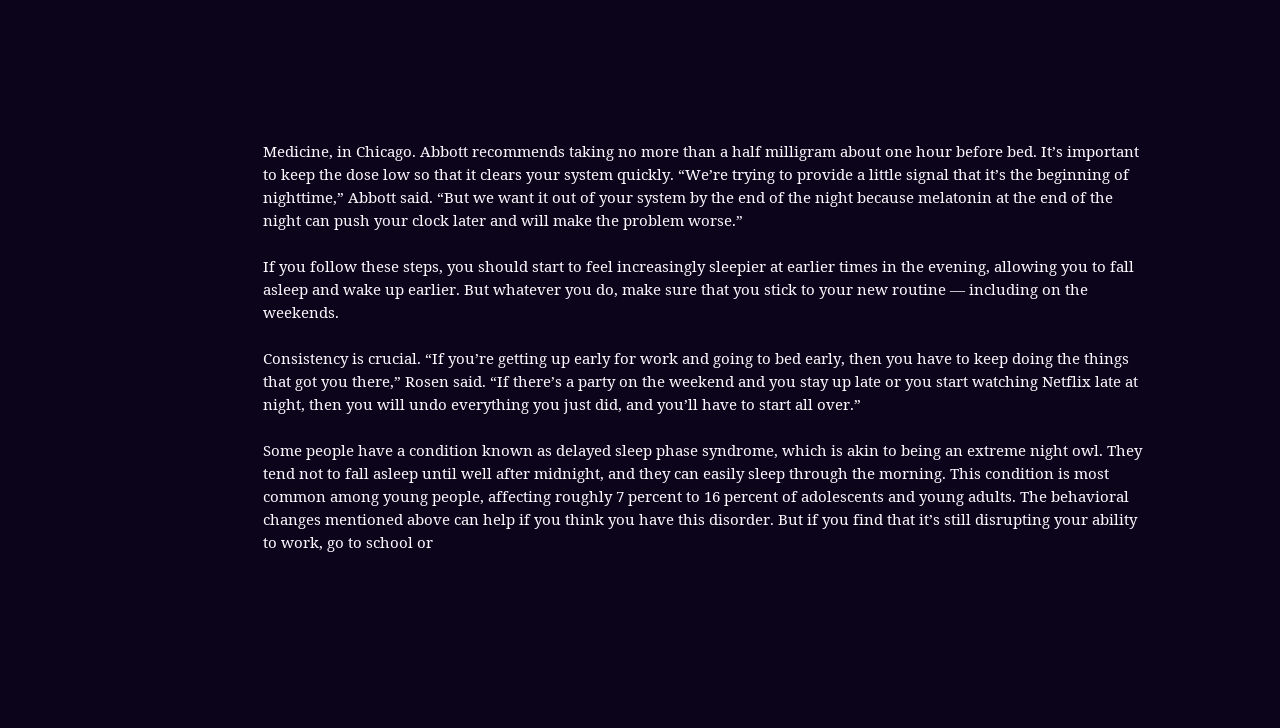Medicine, in Chicago. Abbott recommends taking no more than a half milligram about one hour before bed. It’s important to keep the dose low so that it clears your system quickly. “We’re trying to provide a little signal that it’s the beginning of nighttime,” Abbott said. “But we want it out of your system by the end of the night because melatonin at the end of the night can push your clock later and will make the problem worse.”

If you follow these steps, you should start to feel increasingly sleepier at earlier times in the evening, allowing you to fall asleep and wake up earlier. But whatever you do, make sure that you stick to your new routine — including on the weekends.

Consistency is crucial. “If you’re getting up early for work and going to bed early, then you have to keep doing the things that got you there,” Rosen said. “If there’s a party on the weekend and you stay up late or you start watching Netflix late at night, then you will undo everything you just did, and you’ll have to start all over.”

Some people have a condition known as delayed sleep phase syndrome, which is akin to being an extreme night owl. They tend not to fall asleep until well after midnight, and they can easily sleep through the morning. This condition is most common among young people, affecting roughly 7 percent to 16 percent of adolescents and young adults. The behavioral changes mentioned above can help if you think you have this disorder. But if you find that it’s still disrupting your ability to work, go to school or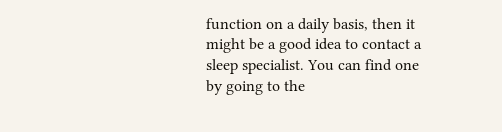function on a daily basis, then it might be a good idea to contact a sleep specialist. You can find one by going to the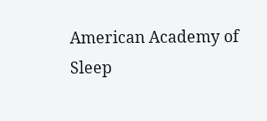American Academy of Sleep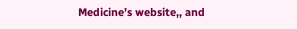Medicine’s website,, and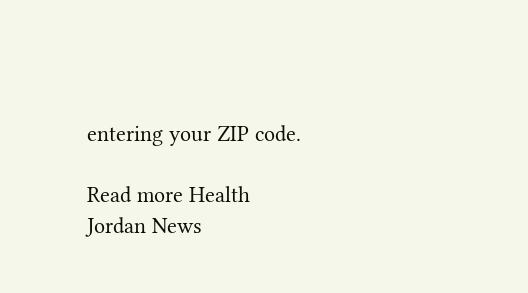entering your ZIP code.

Read more Health
Jordan News